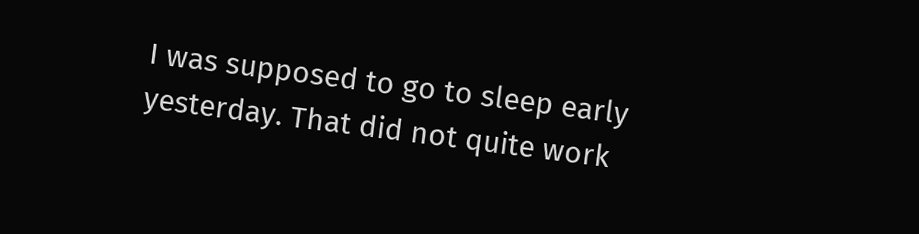I was supposed to go to sleep early yesterday. That did not quite work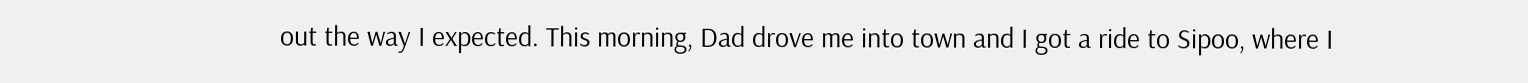out the way I expected. This morning, Dad drove me into town and I got a ride to Sipoo, where I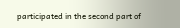participated in the second part of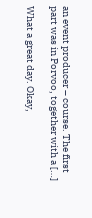an event producer – course. The first part was in Porvoo, together with a […]

What a great day. Okay,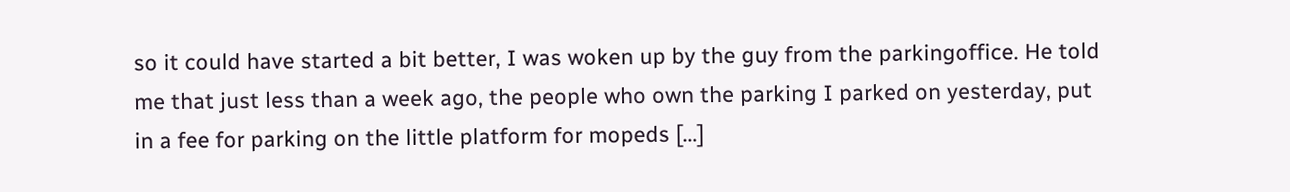so it could have started a bit better, I was woken up by the guy from the parkingoffice. He told me that just less than a week ago, the people who own the parking I parked on yesterday, put in a fee for parking on the little platform for mopeds […]